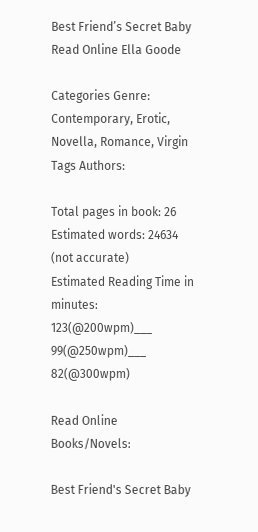Best Friend’s Secret Baby Read Online Ella Goode

Categories Genre: Contemporary, Erotic, Novella, Romance, Virgin Tags Authors:

Total pages in book: 26
Estimated words: 24634 (not accurate)
Estimated Reading Time in minutes: 123(@200wpm)___ 99(@250wpm)___ 82(@300wpm)

Read Online Books/Novels:

Best Friend's Secret Baby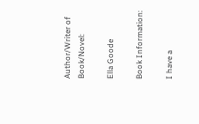Author/Writer of Book/Novel:

Ella Goode

Book Information:

I have a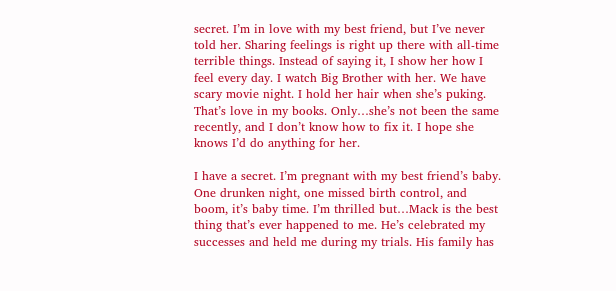secret. I’m in love with my best friend, but I’ve never told her. Sharing feelings is right up there with all-time terrible things. Instead of saying it, I show her how I feel every day. I watch Big Brother with her. We have scary movie night. I hold her hair when she’s puking. That’s love in my books. Only…she’s not been the same recently, and I don’t know how to fix it. I hope she knows I’d do anything for her.

I have a secret. I’m pregnant with my best friend’s baby. One drunken night, one missed birth control, and boom, it’s baby time. I’m thrilled but…Mack is the best thing that’s ever happened to me. He’s celebrated my successes and held me during my trials. His family has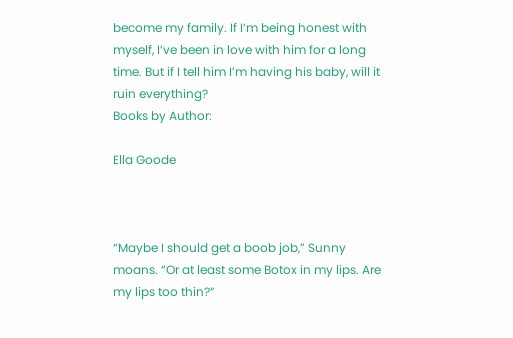become my family. If I’m being honest with myself, I’ve been in love with him for a long time. But if I tell him I’m having his baby, will it ruin everything?
Books by Author:

Ella Goode



“Maybe I should get a boob job,” Sunny moans. “Or at least some Botox in my lips. Are my lips too thin?”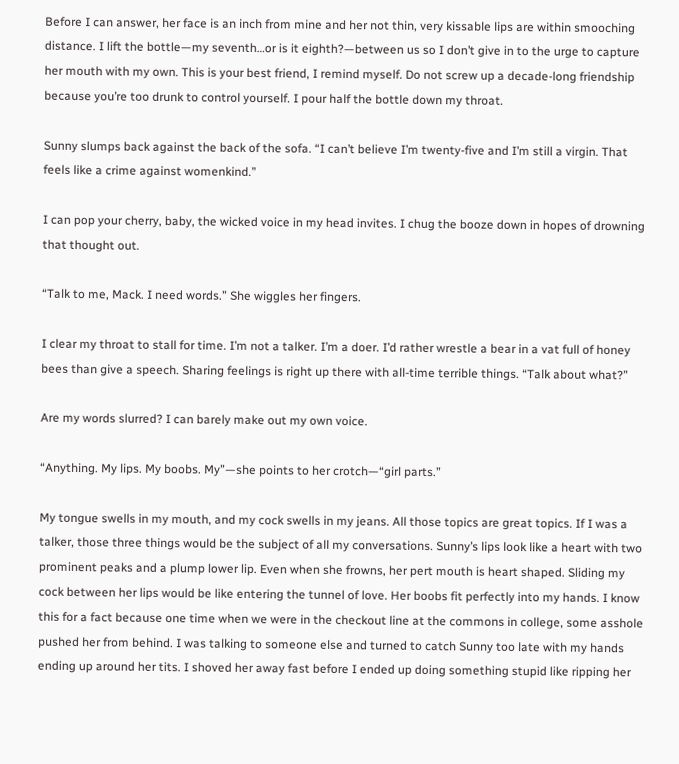Before I can answer, her face is an inch from mine and her not thin, very kissable lips are within smooching distance. I lift the bottle—my seventh…or is it eighth?—between us so I don’t give in to the urge to capture her mouth with my own. This is your best friend, I remind myself. Do not screw up a decade-long friendship because you’re too drunk to control yourself. I pour half the bottle down my throat.

Sunny slumps back against the back of the sofa. “I can’t believe I’m twenty-five and I’m still a virgin. That feels like a crime against womenkind.”

I can pop your cherry, baby, the wicked voice in my head invites. I chug the booze down in hopes of drowning that thought out.

“Talk to me, Mack. I need words.” She wiggles her fingers.

I clear my throat to stall for time. I’m not a talker. I’m a doer. I’d rather wrestle a bear in a vat full of honey bees than give a speech. Sharing feelings is right up there with all-time terrible things. “Talk about what?”

Are my words slurred? I can barely make out my own voice.

“Anything. My lips. My boobs. My”—she points to her crotch—“girl parts.”

My tongue swells in my mouth, and my cock swells in my jeans. All those topics are great topics. If I was a talker, those three things would be the subject of all my conversations. Sunny’s lips look like a heart with two prominent peaks and a plump lower lip. Even when she frowns, her pert mouth is heart shaped. Sliding my cock between her lips would be like entering the tunnel of love. Her boobs fit perfectly into my hands. I know this for a fact because one time when we were in the checkout line at the commons in college, some asshole pushed her from behind. I was talking to someone else and turned to catch Sunny too late with my hands ending up around her tits. I shoved her away fast before I ended up doing something stupid like ripping her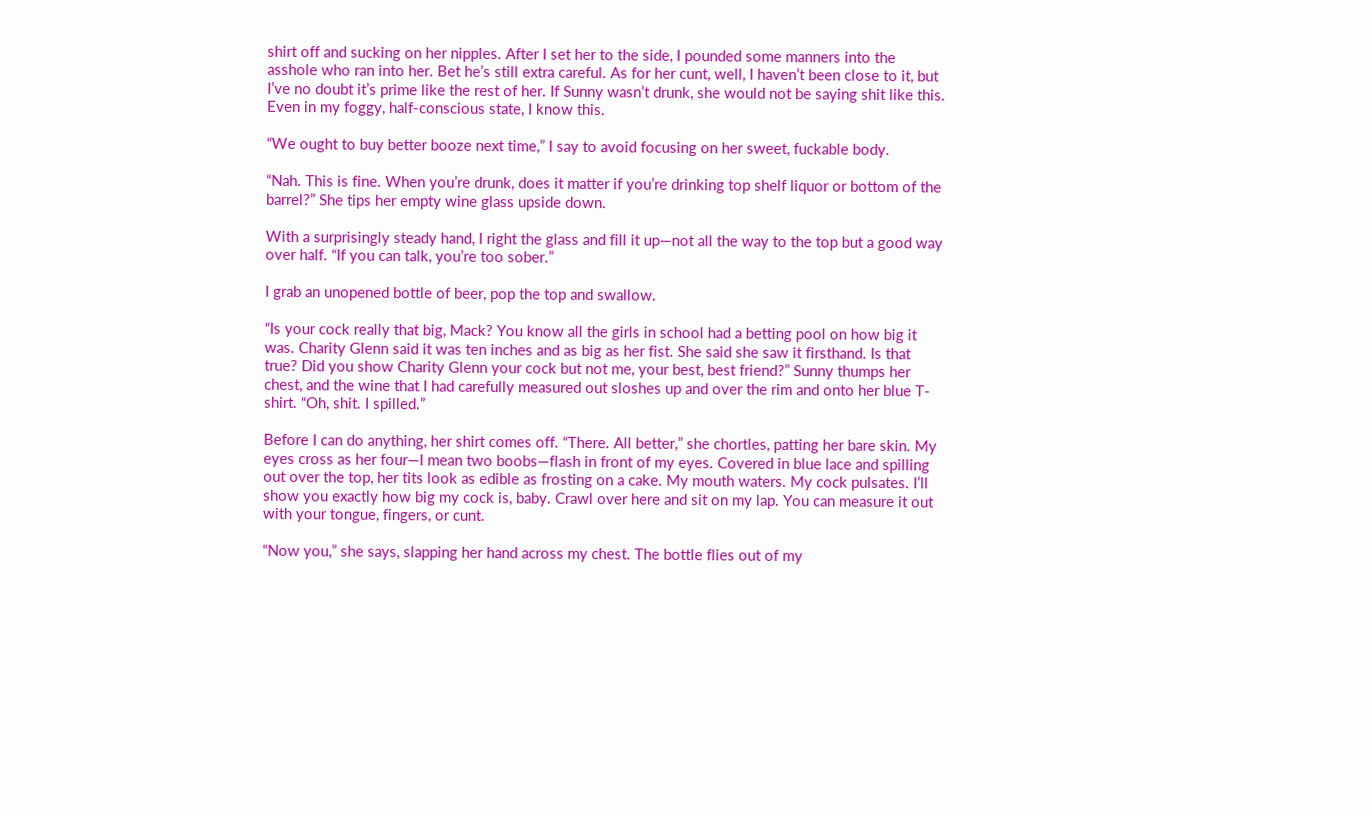shirt off and sucking on her nipples. After I set her to the side, I pounded some manners into the asshole who ran into her. Bet he’s still extra careful. As for her cunt, well, I haven’t been close to it, but I’ve no doubt it’s prime like the rest of her. If Sunny wasn’t drunk, she would not be saying shit like this. Even in my foggy, half-conscious state, I know this.

“We ought to buy better booze next time,” I say to avoid focusing on her sweet, fuckable body.

“Nah. This is fine. When you’re drunk, does it matter if you’re drinking top shelf liquor or bottom of the barrel?” She tips her empty wine glass upside down.

With a surprisingly steady hand, I right the glass and fill it up—not all the way to the top but a good way over half. “If you can talk, you’re too sober.”

I grab an unopened bottle of beer, pop the top and swallow.

“Is your cock really that big, Mack? You know all the girls in school had a betting pool on how big it was. Charity Glenn said it was ten inches and as big as her fist. She said she saw it firsthand. Is that true? Did you show Charity Glenn your cock but not me, your best, best friend?” Sunny thumps her chest, and the wine that I had carefully measured out sloshes up and over the rim and onto her blue T-shirt. “Oh, shit. I spilled.”

Before I can do anything, her shirt comes off. “There. All better,” she chortles, patting her bare skin. My eyes cross as her four—I mean two boobs—flash in front of my eyes. Covered in blue lace and spilling out over the top, her tits look as edible as frosting on a cake. My mouth waters. My cock pulsates. I’ll show you exactly how big my cock is, baby. Crawl over here and sit on my lap. You can measure it out with your tongue, fingers, or cunt.

“Now you,” she says, slapping her hand across my chest. The bottle flies out of my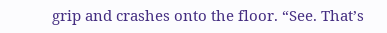grip and crashes onto the floor. “See. That’s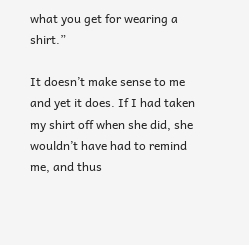what you get for wearing a shirt.”

It doesn’t make sense to me and yet it does. If I had taken my shirt off when she did, she wouldn’t have had to remind me, and thus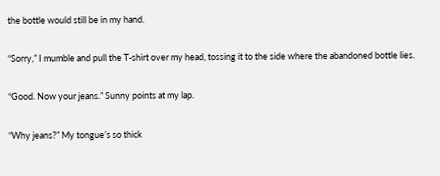the bottle would still be in my hand.

“Sorry,” I mumble and pull the T-shirt over my head, tossing it to the side where the abandoned bottle lies.

“Good. Now your jeans.” Sunny points at my lap.

“Why jeans?” My tongue’s so thick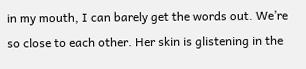in my mouth, I can barely get the words out. We’re so close to each other. Her skin is glistening in the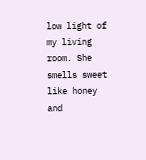low light of my living room. She smells sweet like honey and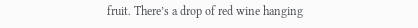fruit. There’s a drop of red wine hanging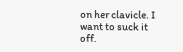on her clavicle. I want to suck it off.